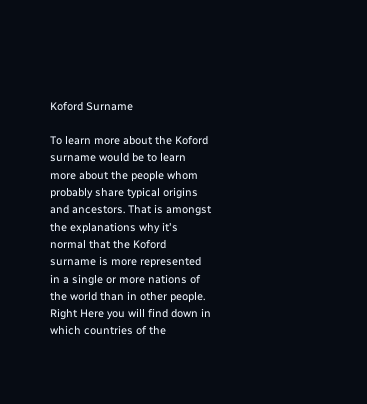Koford Surname

To learn more about the Koford surname would be to learn more about the people whom probably share typical origins and ancestors. That is amongst the explanations why it's normal that the Koford surname is more represented in a single or more nations of the world than in other people. Right Here you will find down in which countries of the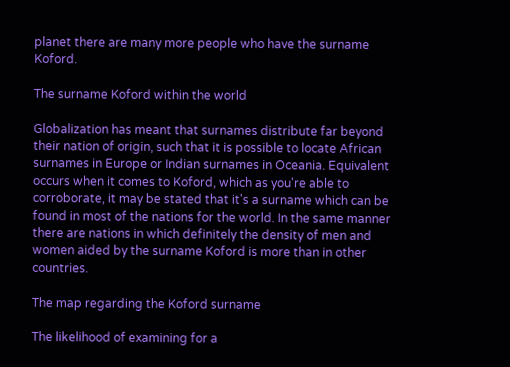planet there are many more people who have the surname Koford.

The surname Koford within the world

Globalization has meant that surnames distribute far beyond their nation of origin, such that it is possible to locate African surnames in Europe or Indian surnames in Oceania. Equivalent occurs when it comes to Koford, which as you're able to corroborate, it may be stated that it's a surname which can be found in most of the nations for the world. In the same manner there are nations in which definitely the density of men and women aided by the surname Koford is more than in other countries.

The map regarding the Koford surname

The likelihood of examining for a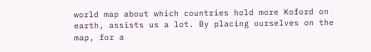world map about which countries hold more Koford on earth, assists us a lot. By placing ourselves on the map, for a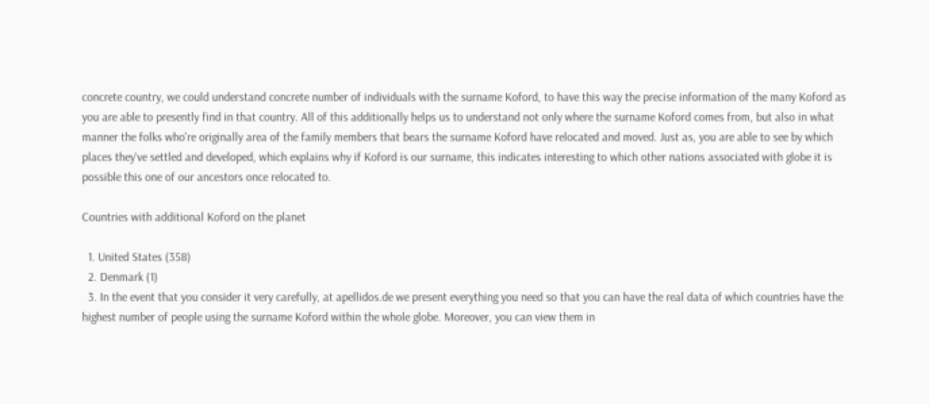concrete country, we could understand concrete number of individuals with the surname Koford, to have this way the precise information of the many Koford as you are able to presently find in that country. All of this additionally helps us to understand not only where the surname Koford comes from, but also in what manner the folks who're originally area of the family members that bears the surname Koford have relocated and moved. Just as, you are able to see by which places they've settled and developed, which explains why if Koford is our surname, this indicates interesting to which other nations associated with globe it is possible this one of our ancestors once relocated to.

Countries with additional Koford on the planet

  1. United States (358)
  2. Denmark (1)
  3. In the event that you consider it very carefully, at apellidos.de we present everything you need so that you can have the real data of which countries have the highest number of people using the surname Koford within the whole globe. Moreover, you can view them in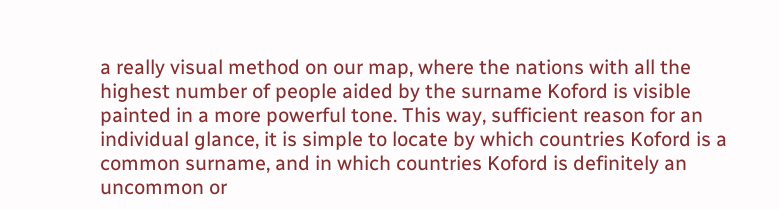a really visual method on our map, where the nations with all the highest number of people aided by the surname Koford is visible painted in a more powerful tone. This way, sufficient reason for an individual glance, it is simple to locate by which countries Koford is a common surname, and in which countries Koford is definitely an uncommon or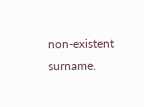non-existent surname.